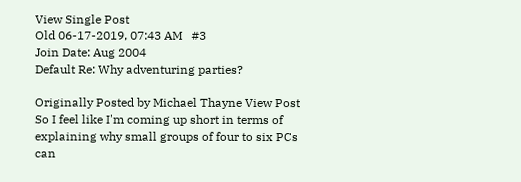View Single Post
Old 06-17-2019, 07:43 AM   #3
Join Date: Aug 2004
Default Re: Why adventuring parties?

Originally Posted by Michael Thayne View Post
So I feel like I'm coming up short in terms of explaining why small groups of four to six PCs can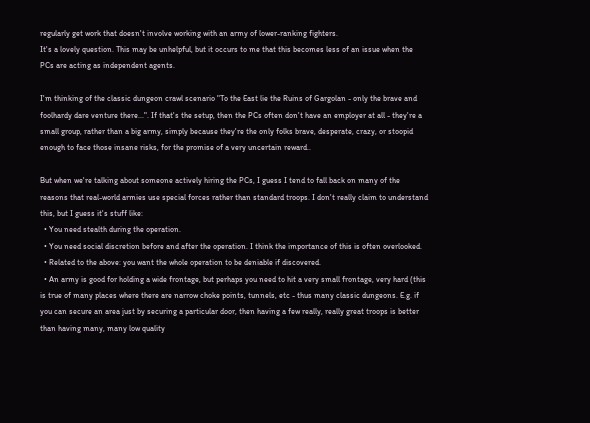regularly get work that doesn't involve working with an army of lower-ranking fighters.
It's a lovely question. This may be unhelpful, but it occurs to me that this becomes less of an issue when the PCs are acting as independent agents.

I'm thinking of the classic dungeon crawl scenario "To the East lie the Ruins of Gargolan - only the brave and foolhardy dare venture there...". If that's the setup, then the PCs often don't have an employer at all - they're a small group, rather than a big army, simply because they're the only folks brave, desperate, crazy, or stoopid enough to face those insane risks, for the promise of a very uncertain reward..

But when we're talking about someone actively hiring the PCs, I guess I tend to fall back on many of the reasons that real-world armies use special forces rather than standard troops. I don't really claim to understand this, but I guess it's stuff like:
  • You need stealth during the operation.
  • You need social discretion before and after the operation. I think the importance of this is often overlooked.
  • Related to the above: you want the whole operation to be deniable if discovered.
  • An army is good for holding a wide frontage, but perhaps you need to hit a very small frontage, very hard (this is true of many places where there are narrow choke points, tunnels, etc - thus many classic dungeons. E.g. if you can secure an area just by securing a particular door, then having a few really, really great troops is better than having many, many low quality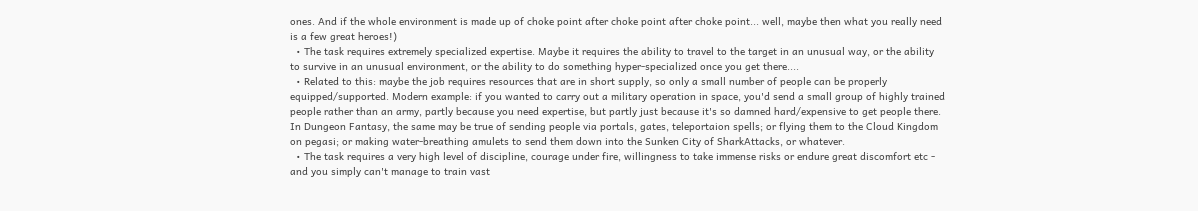ones. And if the whole environment is made up of choke point after choke point after choke point... well, maybe then what you really need is a few great heroes!)
  • The task requires extremely specialized expertise. Maybe it requires the ability to travel to the target in an unusual way, or the ability to survive in an unusual environment, or the ability to do something hyper-specialized once you get there....
  • Related to this: maybe the job requires resources that are in short supply, so only a small number of people can be properly equipped/supported. Modern example: if you wanted to carry out a military operation in space, you'd send a small group of highly trained people rather than an army, partly because you need expertise, but partly just because it's so damned hard/expensive to get people there. In Dungeon Fantasy, the same may be true of sending people via portals, gates, teleportaion spells; or flying them to the Cloud Kingdom on pegasi; or making water-breathing amulets to send them down into the Sunken City of SharkAttacks, or whatever.
  • The task requires a very high level of discipline, courage under fire, willingness to take immense risks or endure great discomfort etc - and you simply can't manage to train vast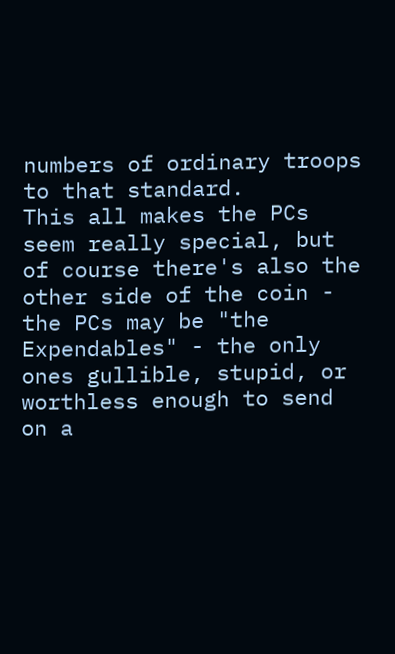numbers of ordinary troops to that standard.
This all makes the PCs seem really special, but of course there's also the other side of the coin - the PCs may be "the Expendables" - the only ones gullible, stupid, or worthless enough to send on a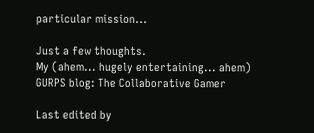particular mission...

Just a few thoughts.
My (ahem... hugely entertaining... ahem) GURPS blog: The Collaborative Gamer

Last edited by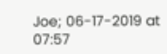Joe; 06-17-2019 at 07:57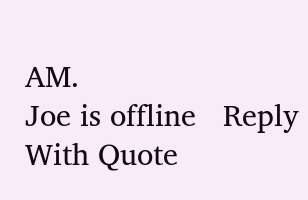AM.
Joe is offline   Reply With Quote